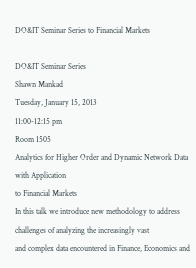DO&IT Seminar Series to Financial Markets

DO&IT Seminar Series
Shawn Mankad
Tuesday, January 15, 2013
11:00-12:15 pm
Room 1505
Analytics for Higher Order and Dynamic Network Data with Application
to Financial Markets
In this talk we introduce new methodology to address challenges of analyzing the increasingly vast
and complex data encountered in Finance, Economics and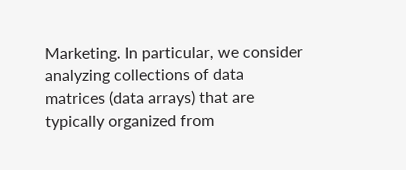Marketing. In particular, we consider
analyzing collections of data matrices (data arrays) that are typically organized from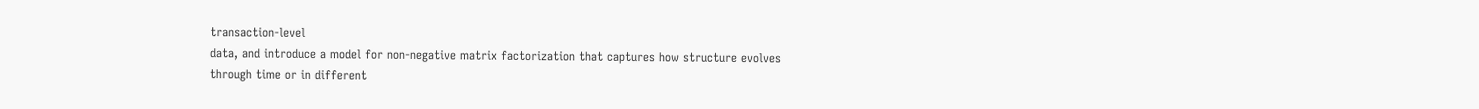transaction-level
data, and introduce a model for non-negative matrix factorization that captures how structure evolves
through time or in different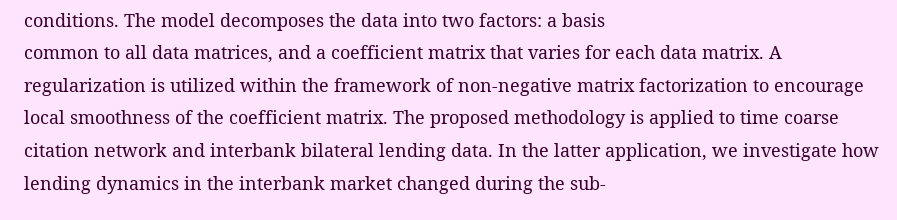conditions. The model decomposes the data into two factors: a basis
common to all data matrices, and a coefficient matrix that varies for each data matrix. A
regularization is utilized within the framework of non-negative matrix factorization to encourage
local smoothness of the coefficient matrix. The proposed methodology is applied to time coarse
citation network and interbank bilateral lending data. In the latter application, we investigate how
lending dynamics in the interbank market changed during the sub-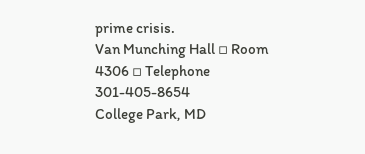prime crisis.
Van Munching Hall ▫ Room 4306 ▫ Telephone 301-405-8654
College Park, MD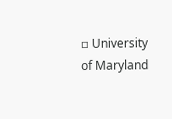▫ University of Maryland